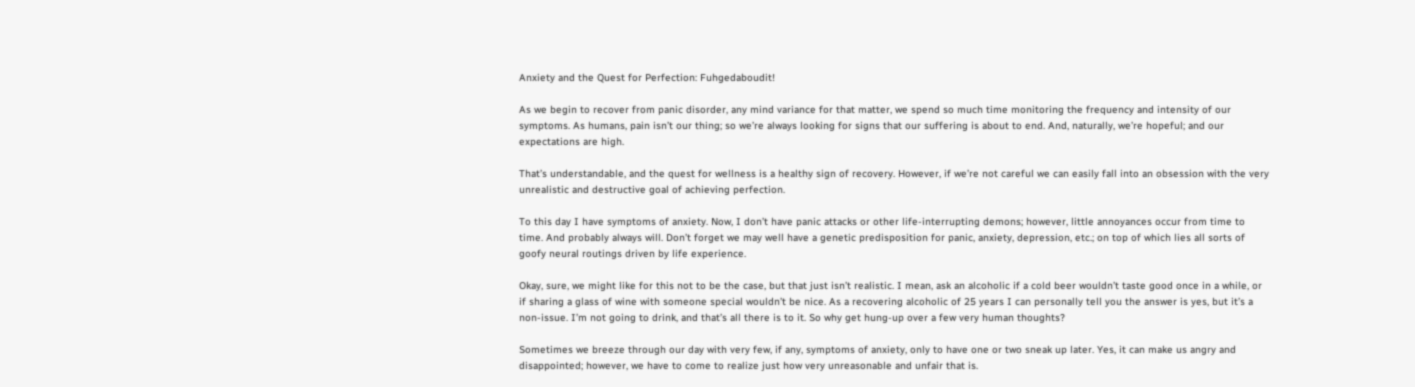Anxiety and the Quest for Perfection: Fuhgedaboudit!

As we begin to recover from panic disorder, any mind variance for that matter, we spend so much time monitoring the frequency and intensity of our symptoms. As humans, pain isn’t our thing; so we’re always looking for signs that our suffering is about to end. And, naturally, we’re hopeful; and our expectations are high.

That’s understandable, and the quest for wellness is a healthy sign of recovery. However, if we’re not careful we can easily fall into an obsession with the very unrealistic and destructive goal of achieving perfection.

To this day I have symptoms of anxiety. Now, I don’t have panic attacks or other life-interrupting demons; however, little annoyances occur from time to time. And probably always will. Don’t forget we may well have a genetic predisposition for panic, anxiety, depression, etc.; on top of which lies all sorts of goofy neural routings driven by life experience.

Okay, sure, we might like for this not to be the case, but that just isn’t realistic. I mean, ask an alcoholic if a cold beer wouldn’t taste good once in a while, or if sharing a glass of wine with someone special wouldn’t be nice. As a recovering alcoholic of 25 years I can personally tell you the answer is yes, but it’s a non-issue. I’m not going to drink, and that’s all there is to it. So why get hung-up over a few very human thoughts?

Sometimes we breeze through our day with very few, if any, symptoms of anxiety, only to have one or two sneak up later. Yes, it can make us angry and disappointed; however, we have to come to realize just how very unreasonable and unfair that is.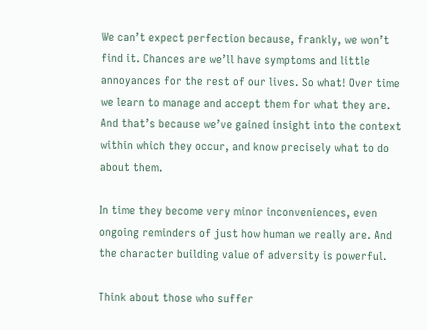We can’t expect perfection because, frankly, we won’t find it. Chances are we’ll have symptoms and little annoyances for the rest of our lives. So what! Over time we learn to manage and accept them for what they are. And that’s because we’ve gained insight into the context within which they occur, and know precisely what to do about them.

In time they become very minor inconveniences, even ongoing reminders of just how human we really are. And the character building value of adversity is powerful.

Think about those who suffer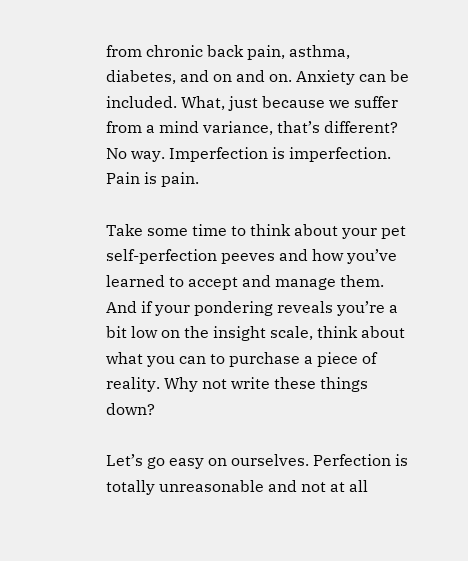from chronic back pain, asthma, diabetes, and on and on. Anxiety can be included. What, just because we suffer from a mind variance, that’s different? No way. Imperfection is imperfection. Pain is pain.

Take some time to think about your pet self-perfection peeves and how you’ve learned to accept and manage them. And if your pondering reveals you’re a bit low on the insight scale, think about what you can to purchase a piece of reality. Why not write these things down?

Let’s go easy on ourselves. Perfection is totally unreasonable and not at all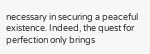necessary in securing a peaceful existence. Indeed, the quest for perfection only brings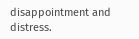disappointment and distress.